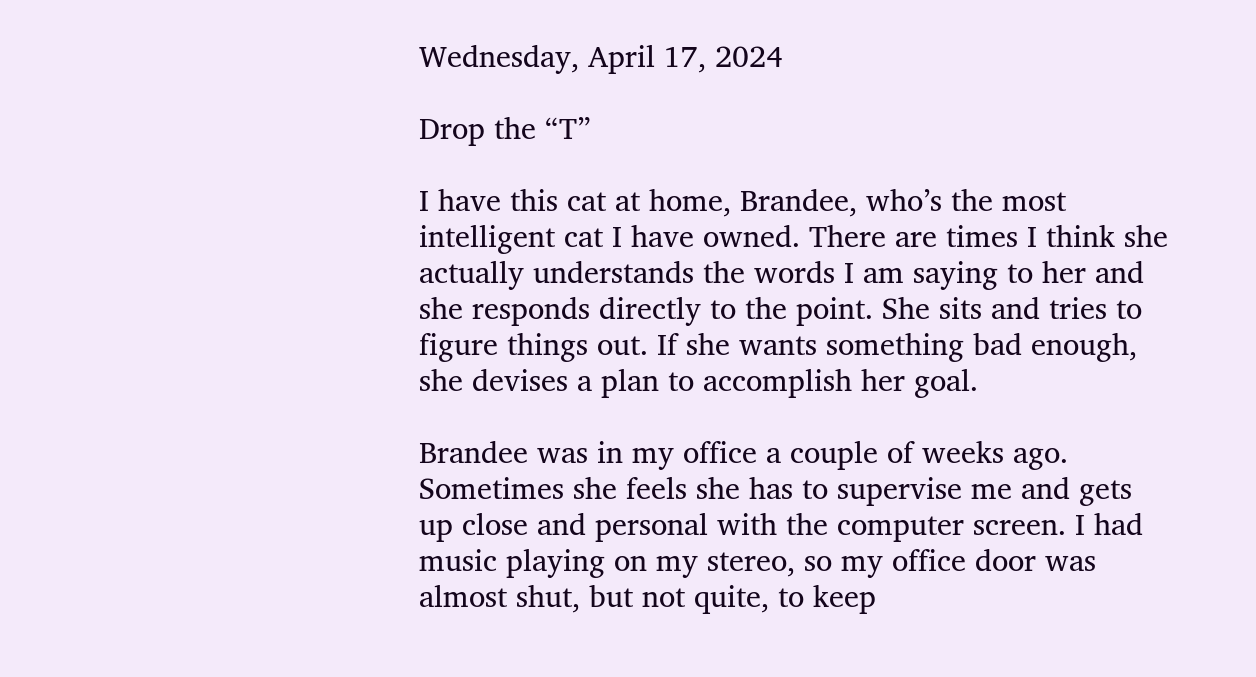Wednesday, April 17, 2024

Drop the “T”

I have this cat at home, Brandee, who’s the most intelligent cat I have owned. There are times I think she actually understands the words I am saying to her and she responds directly to the point. She sits and tries to figure things out. If she wants something bad enough, she devises a plan to accomplish her goal.

Brandee was in my office a couple of weeks ago. Sometimes she feels she has to supervise me and gets up close and personal with the computer screen. I had music playing on my stereo, so my office door was almost shut, but not quite, to keep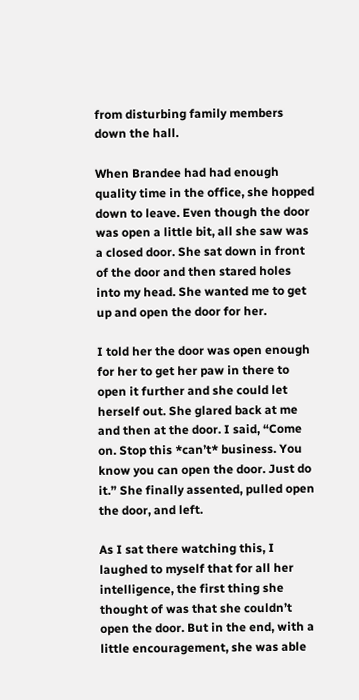from disturbing family members down the hall.

When Brandee had had enough quality time in the office, she hopped down to leave. Even though the door was open a little bit, all she saw was a closed door. She sat down in front of the door and then stared holes into my head. She wanted me to get up and open the door for her.

I told her the door was open enough for her to get her paw in there to open it further and she could let herself out. She glared back at me and then at the door. I said, “Come on. Stop this *can’t* business. You know you can open the door. Just do it.” She finally assented, pulled open the door, and left.

As I sat there watching this, I laughed to myself that for all her intelligence, the first thing she thought of was that she couldn’t open the door. But in the end, with a little encouragement, she was able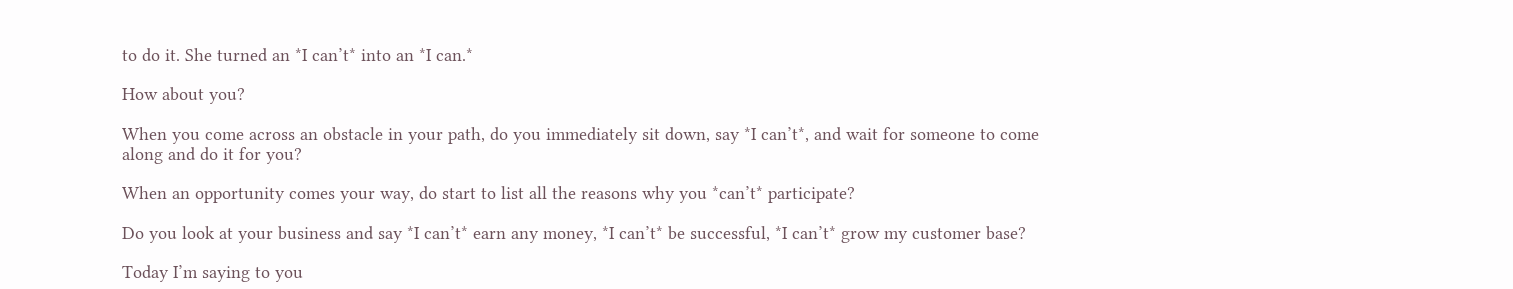to do it. She turned an *I can’t* into an *I can.*

How about you?

When you come across an obstacle in your path, do you immediately sit down, say *I can’t*, and wait for someone to come along and do it for you?

When an opportunity comes your way, do start to list all the reasons why you *can’t* participate?

Do you look at your business and say *I can’t* earn any money, *I can’t* be successful, *I can’t* grow my customer base?

Today I’m saying to you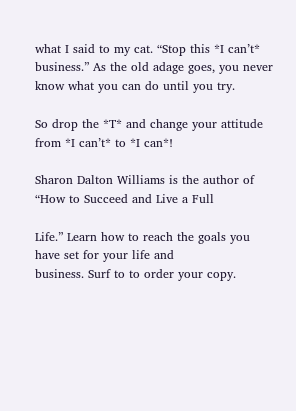what I said to my cat. “Stop this *I can’t* business.” As the old adage goes, you never know what you can do until you try.

So drop the *T* and change your attitude from *I can’t* to *I can*!

Sharon Dalton Williams is the author of “How to Succeed and Live a Full

Life.” Learn how to reach the goals you have set for your life and
business. Surf to to order your copy.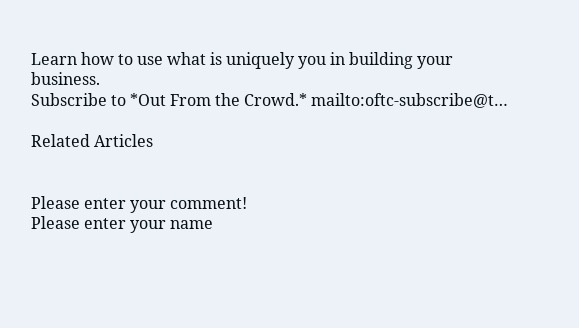Learn how to use what is uniquely you in building your business.
Subscribe to *Out From the Crowd.* mailto:oftc-subscribe@t…

Related Articles


Please enter your comment!
Please enter your name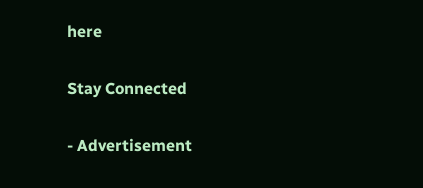here

Stay Connected

- Advertisement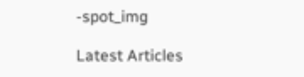-spot_img

Latest Articles